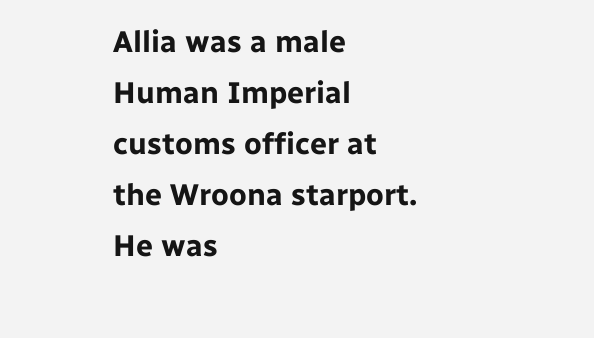Allia was a male Human Imperial customs officer at the Wroona starport. He was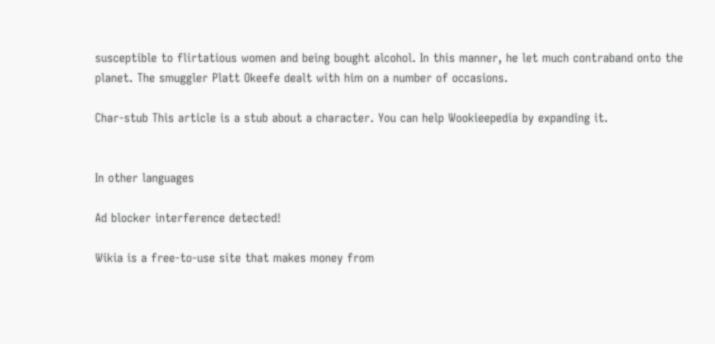susceptible to flirtatious women and being bought alcohol. In this manner, he let much contraband onto the planet. The smuggler Platt Okeefe dealt with him on a number of occasions.

Char-stub This article is a stub about a character. You can help Wookieepedia by expanding it.


In other languages

Ad blocker interference detected!

Wikia is a free-to-use site that makes money from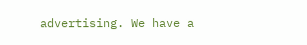advertising. We have a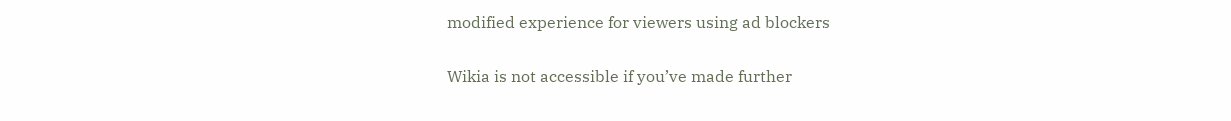modified experience for viewers using ad blockers

Wikia is not accessible if you’ve made further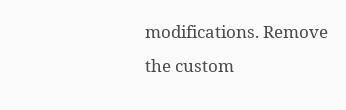modifications. Remove the custom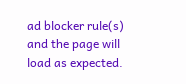ad blocker rule(s) and the page will load as expected.